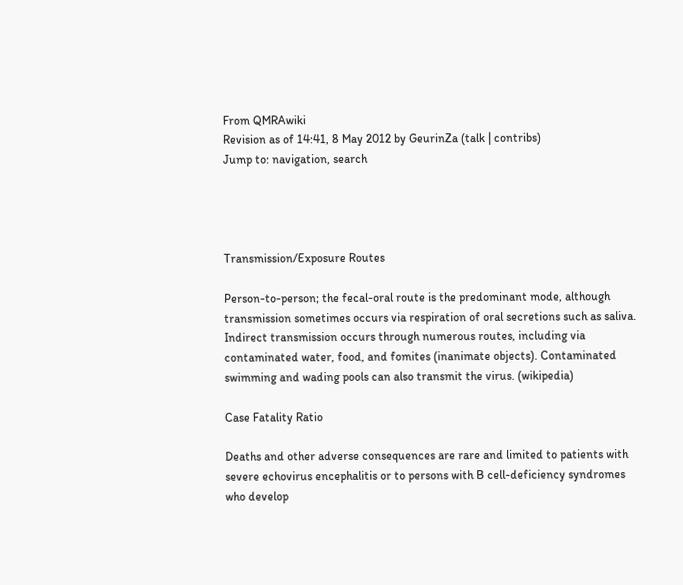From QMRAwiki
Revision as of 14:41, 8 May 2012 by GeurinZa (talk | contribs)
Jump to: navigation, search




Transmission/Exposure Routes

Person-to-person; the fecal-oral route is the predominant mode, although transmission sometimes occurs via respiration of oral secretions such as saliva. Indirect transmission occurs through numerous routes, including via contaminated water, food, and fomites (inanimate objects). Contaminated swimming and wading pools can also transmit the virus. (wikipedia)

Case Fatality Ratio

Deaths and other adverse consequences are rare and limited to patients with severe echovirus encephalitis or to persons with B cell-deficiency syndromes who develop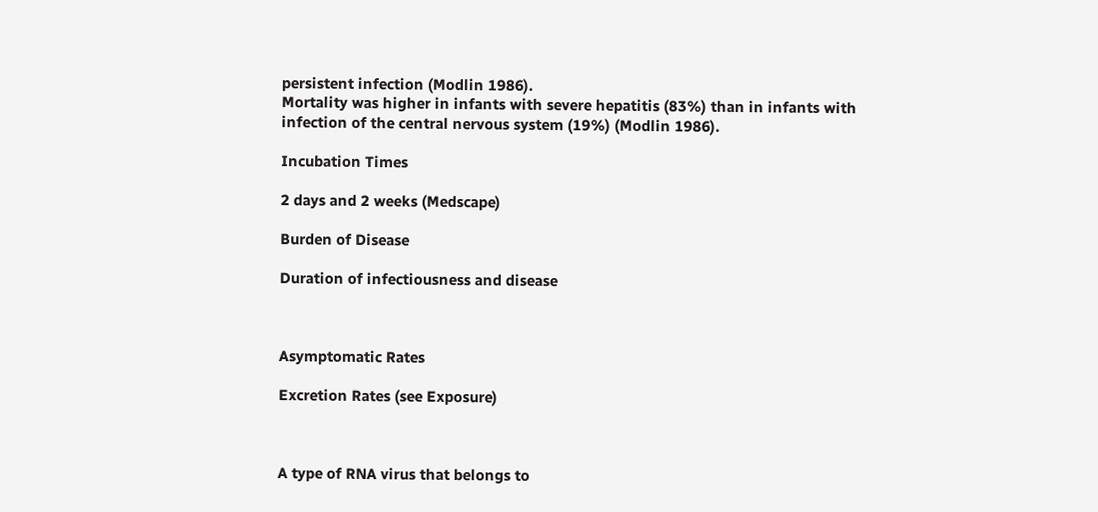persistent infection (Modlin 1986).
Mortality was higher in infants with severe hepatitis (83%) than in infants with infection of the central nervous system (19%) (Modlin 1986).

Incubation Times

2 days and 2 weeks (Medscape)

Burden of Disease

Duration of infectiousness and disease



Asymptomatic Rates

Excretion Rates (see Exposure)



A type of RNA virus that belongs to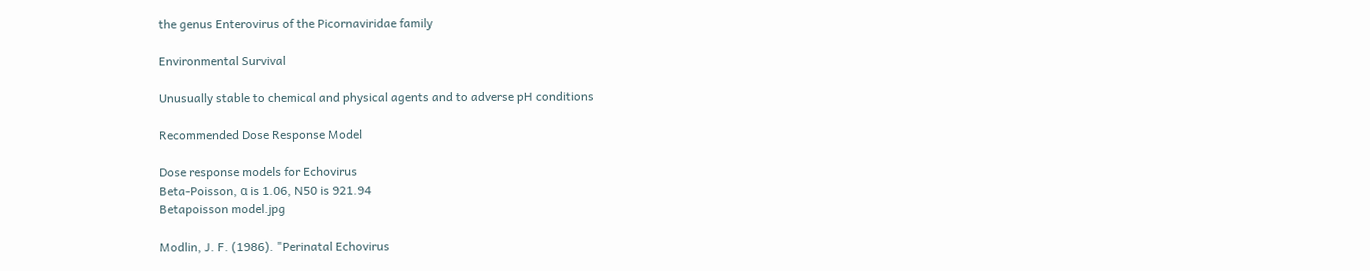the genus Enterovirus of the Picornaviridae family

Environmental Survival

Unusually stable to chemical and physical agents and to adverse pH conditions

Recommended Dose Response Model

Dose response models for Echovirus
Beta-Poisson, α is 1.06, N50 is 921.94
Betapoisson model.jpg

Modlin, J. F. (1986). "Perinatal Echovirus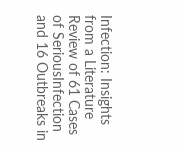Infection: Insights from a Literature Review of 61 Cases of SeriousInfection and 16 Outbreaks in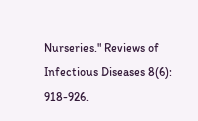Nurseries." Reviews of Infectious Diseases 8(6): 918-926.